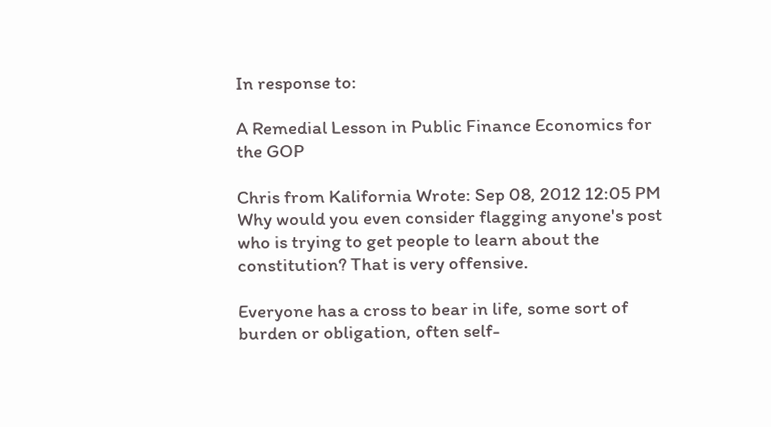In response to:

A Remedial Lesson in Public Finance Economics for the GOP

Chris from Kalifornia Wrote: Sep 08, 2012 12:05 PM
Why would you even consider flagging anyone's post who is trying to get people to learn about the constitution? That is very offensive.

Everyone has a cross to bear in life, some sort of burden or obligation, often self-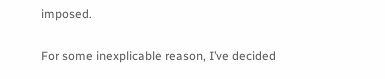imposed.

For some inexplicable reason, I’ve decided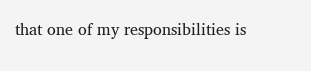that one of my responsibilities is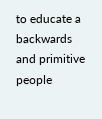to educate a backwards and primitive people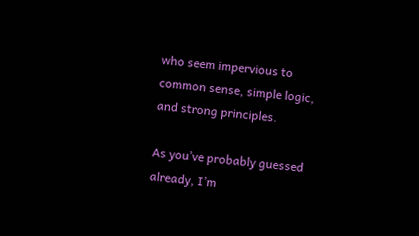who seem impervious to common sense, simple logic, and strong principles.

As you’ve probably guessed already, I’m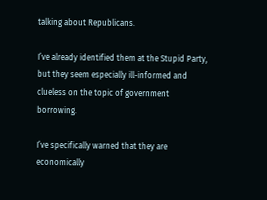talking about Republicans.

I’ve already identified them at the Stupid Party, but they seem especially ill-informed and clueless on the topic of government borrowing.

I’ve specifically warned that they are economically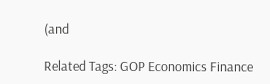(and

Related Tags: GOP Economics Finance